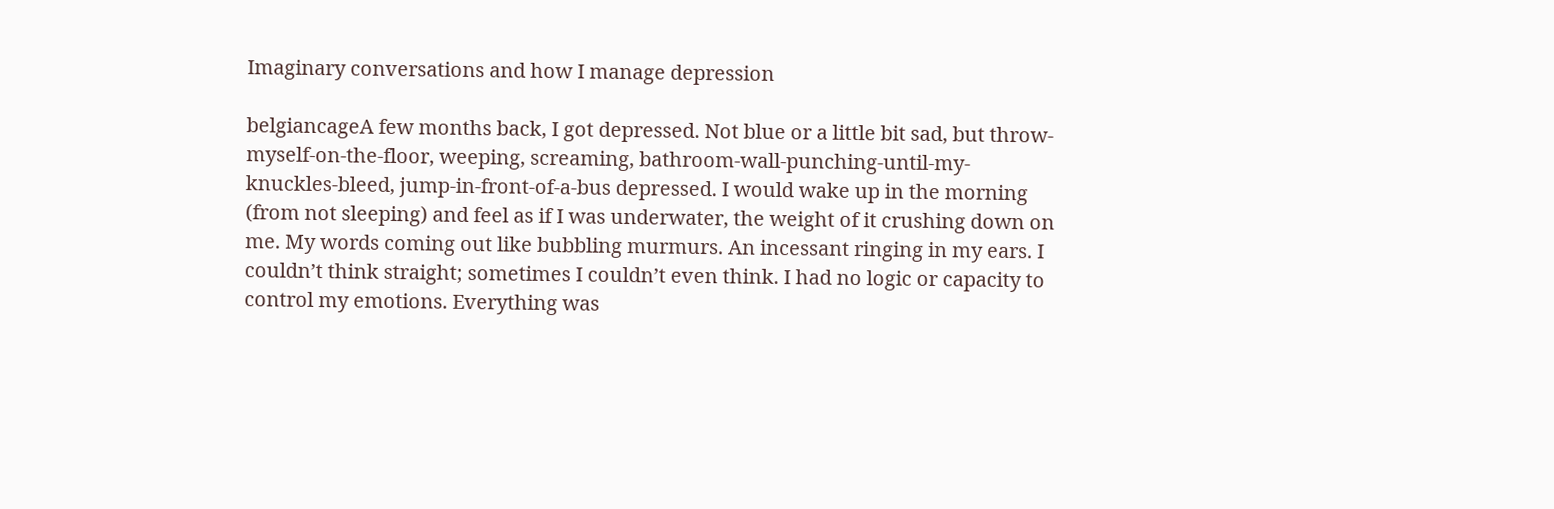Imaginary conversations and how I manage depression

belgiancageA few months back, I got depressed. Not blue or a little bit sad, but throw-myself-on-the-floor, weeping, screaming, bathroom-wall-punching-until-my-knuckles-bleed, jump-in-front-of-a-bus depressed. I would wake up in the morning (from not sleeping) and feel as if I was underwater, the weight of it crushing down on me. My words coming out like bubbling murmurs. An incessant ringing in my ears. I couldn’t think straight; sometimes I couldn’t even think. I had no logic or capacity to control my emotions. Everything was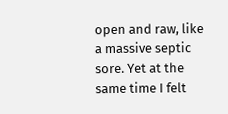open and raw, like a massive septic sore. Yet at the same time I felt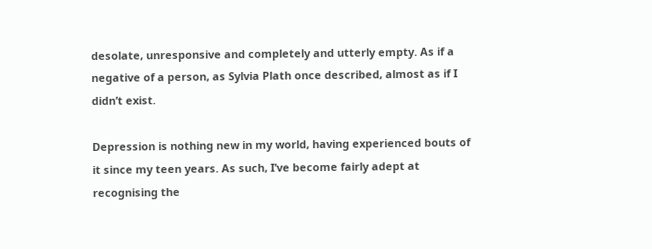desolate, unresponsive and completely and utterly empty. As if a negative of a person, as Sylvia Plath once described, almost as if I didn’t exist.

Depression is nothing new in my world, having experienced bouts of it since my teen years. As such, I’ve become fairly adept at recognising the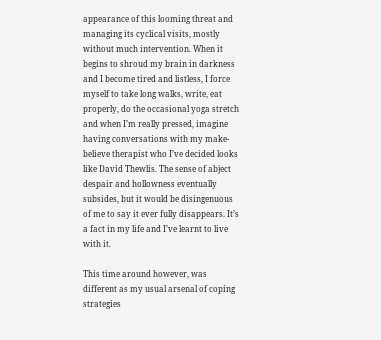appearance of this looming threat and managing its cyclical visits, mostly without much intervention. When it begins to shroud my brain in darkness and I become tired and listless, I force myself to take long walks, write, eat properly, do the occasional yoga stretch and when I’m really pressed, imagine having conversations with my make-believe therapist who I’ve decided looks like David Thewlis. The sense of abject despair and hollowness eventually subsides, but it would be disingenuous of me to say it ever fully disappears. It’s a fact in my life and I’ve learnt to live with it.

This time around however, was different as my usual arsenal of coping strategies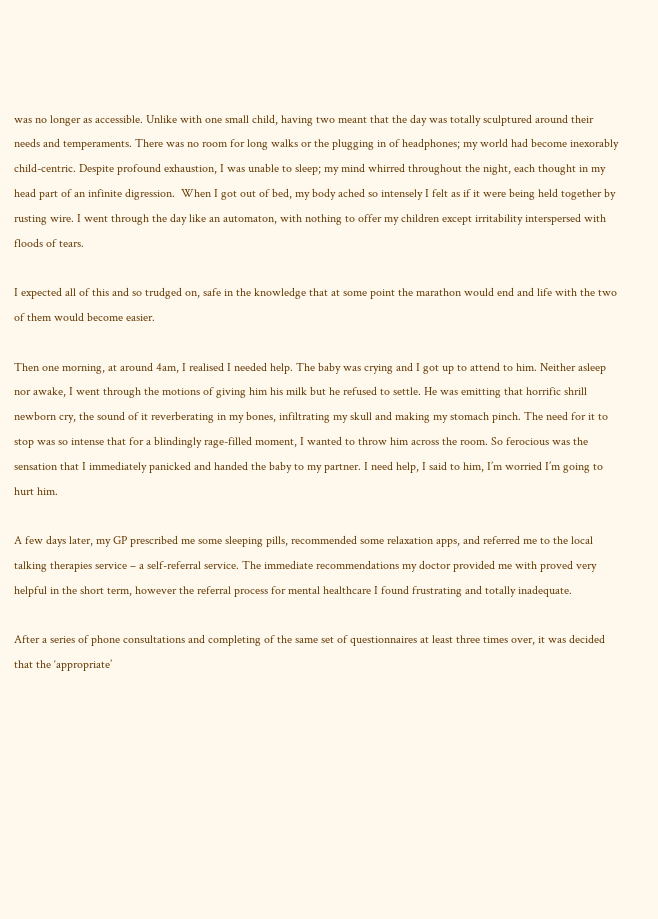was no longer as accessible. Unlike with one small child, having two meant that the day was totally sculptured around their needs and temperaments. There was no room for long walks or the plugging in of headphones; my world had become inexorably child-centric. Despite profound exhaustion, I was unable to sleep; my mind whirred throughout the night, each thought in my head part of an infinite digression.  When I got out of bed, my body ached so intensely I felt as if it were being held together by rusting wire. I went through the day like an automaton, with nothing to offer my children except irritability interspersed with floods of tears.

I expected all of this and so trudged on, safe in the knowledge that at some point the marathon would end and life with the two of them would become easier.

Then one morning, at around 4am, I realised I needed help. The baby was crying and I got up to attend to him. Neither asleep nor awake, I went through the motions of giving him his milk but he refused to settle. He was emitting that horrific shrill newborn cry, the sound of it reverberating in my bones, infiltrating my skull and making my stomach pinch. The need for it to stop was so intense that for a blindingly rage-filled moment, I wanted to throw him across the room. So ferocious was the sensation that I immediately panicked and handed the baby to my partner. I need help, I said to him, I’m worried I’m going to hurt him.

A few days later, my GP prescribed me some sleeping pills, recommended some relaxation apps, and referred me to the local talking therapies service – a self-referral service. The immediate recommendations my doctor provided me with proved very helpful in the short term, however the referral process for mental healthcare I found frustrating and totally inadequate.

After a series of phone consultations and completing of the same set of questionnaires at least three times over, it was decided that the ‘appropriate’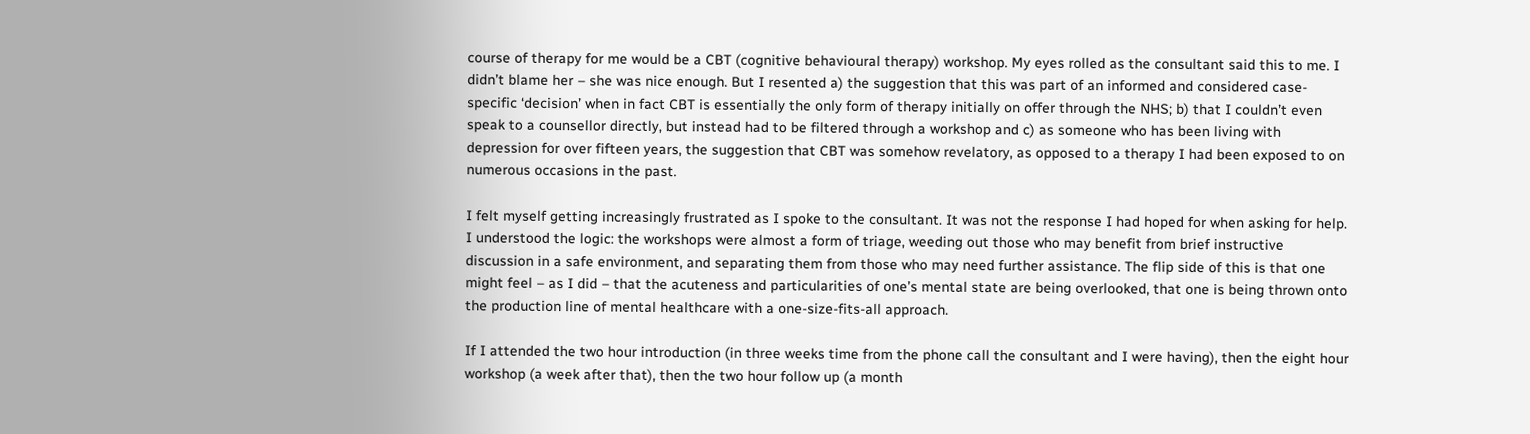course of therapy for me would be a CBT (cognitive behavioural therapy) workshop. My eyes rolled as the consultant said this to me. I didn’t blame her – she was nice enough. But I resented a) the suggestion that this was part of an informed and considered case-specific ‘decision’ when in fact CBT is essentially the only form of therapy initially on offer through the NHS; b) that I couldn’t even speak to a counsellor directly, but instead had to be filtered through a workshop and c) as someone who has been living with depression for over fifteen years, the suggestion that CBT was somehow revelatory, as opposed to a therapy I had been exposed to on numerous occasions in the past.

I felt myself getting increasingly frustrated as I spoke to the consultant. It was not the response I had hoped for when asking for help. I understood the logic: the workshops were almost a form of triage, weeding out those who may benefit from brief instructive discussion in a safe environment, and separating them from those who may need further assistance. The flip side of this is that one might feel – as I did – that the acuteness and particularities of one’s mental state are being overlooked, that one is being thrown onto the production line of mental healthcare with a one-size-fits-all approach.

If I attended the two hour introduction (in three weeks time from the phone call the consultant and I were having), then the eight hour workshop (a week after that), then the two hour follow up (a month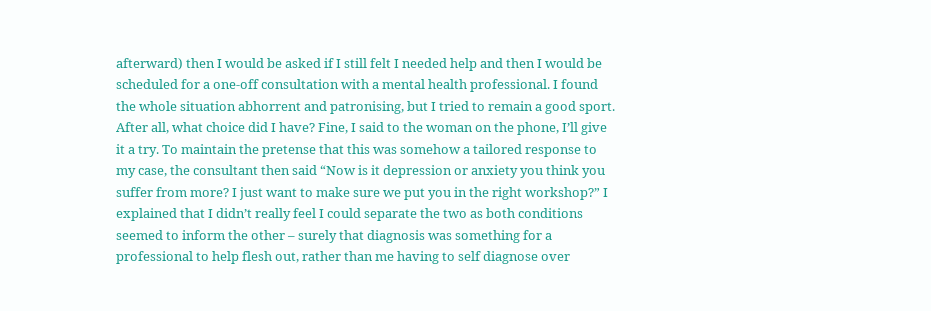afterward) then I would be asked if I still felt I needed help and then I would be scheduled for a one-off consultation with a mental health professional. I found the whole situation abhorrent and patronising, but I tried to remain a good sport. After all, what choice did I have? Fine, I said to the woman on the phone, I’ll give it a try. To maintain the pretense that this was somehow a tailored response to my case, the consultant then said “Now is it depression or anxiety you think you suffer from more? I just want to make sure we put you in the right workshop?” I explained that I didn’t really feel I could separate the two as both conditions seemed to inform the other – surely that diagnosis was something for a professional to help flesh out, rather than me having to self diagnose over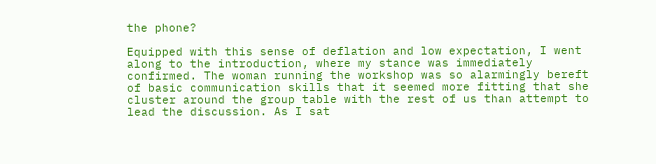the phone?

Equipped with this sense of deflation and low expectation, I went along to the introduction, where my stance was immediately confirmed. The woman running the workshop was so alarmingly bereft of basic communication skills that it seemed more fitting that she cluster around the group table with the rest of us than attempt to lead the discussion. As I sat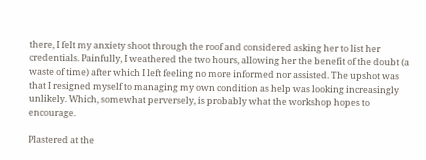there, I felt my anxiety shoot through the roof and considered asking her to list her credentials. Painfully, I weathered the two hours, allowing her the benefit of the doubt (a waste of time) after which I left feeling no more informed nor assisted. The upshot was that I resigned myself to managing my own condition as help was looking increasingly unlikely. Which, somewhat perversely, is probably what the workshop hopes to encourage.

Plastered at the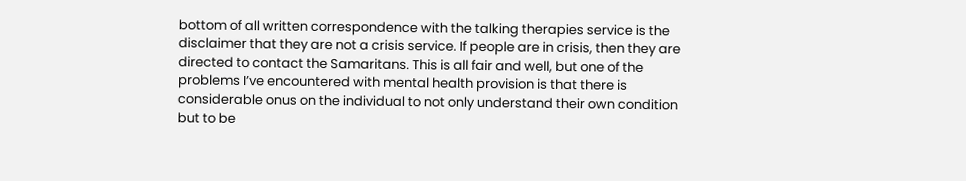bottom of all written correspondence with the talking therapies service is the disclaimer that they are not a crisis service. If people are in crisis, then they are directed to contact the Samaritans. This is all fair and well, but one of the problems I’ve encountered with mental health provision is that there is considerable onus on the individual to not only understand their own condition but to be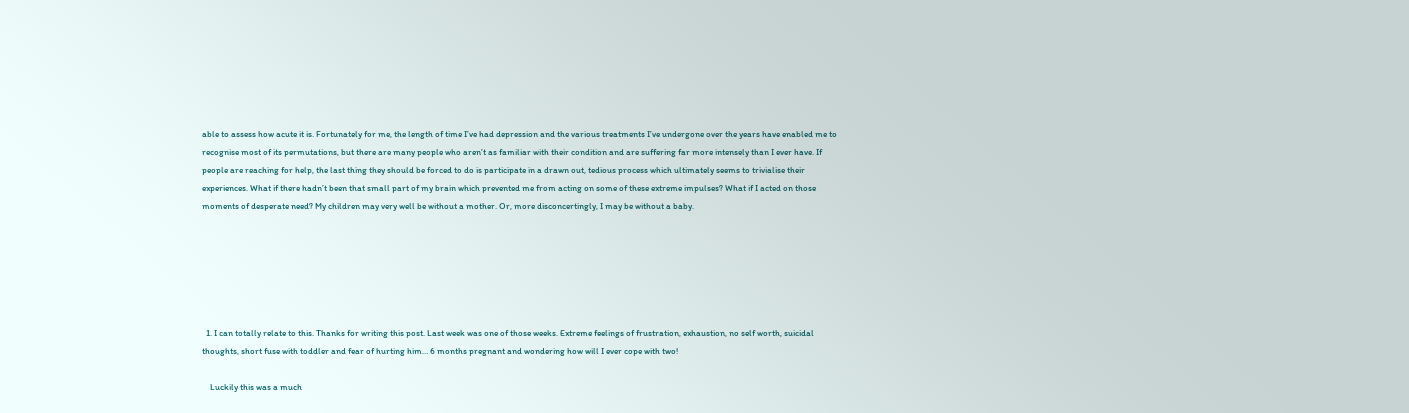able to assess how acute it is. Fortunately for me, the length of time I’ve had depression and the various treatments I’ve undergone over the years have enabled me to recognise most of its permutations, but there are many people who aren’t as familiar with their condition and are suffering far more intensely than I ever have. If people are reaching for help, the last thing they should be forced to do is participate in a drawn out, tedious process which ultimately seems to trivialise their experiences. What if there hadn’t been that small part of my brain which prevented me from acting on some of these extreme impulses? What if I acted on those moments of desperate need? My children may very well be without a mother. Or, more disconcertingly, I may be without a baby.






  1. I can totally relate to this. Thanks for writing this post. Last week was one of those weeks. Extreme feelings of frustration, exhaustion, no self worth, suicidal thoughts, short fuse with toddler and fear of hurting him… 6 months pregnant and wondering how will I ever cope with two!

    Luckily this was a much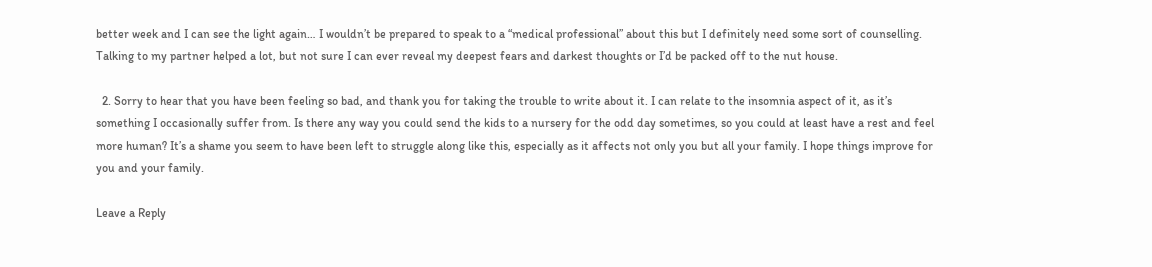better week and I can see the light again… I wouldn’t be prepared to speak to a “medical professional” about this but I definitely need some sort of counselling. Talking to my partner helped a lot, but not sure I can ever reveal my deepest fears and darkest thoughts or I’d be packed off to the nut house.

  2. Sorry to hear that you have been feeling so bad, and thank you for taking the trouble to write about it. I can relate to the insomnia aspect of it, as it’s something I occasionally suffer from. Is there any way you could send the kids to a nursery for the odd day sometimes, so you could at least have a rest and feel more human? It’s a shame you seem to have been left to struggle along like this, especially as it affects not only you but all your family. I hope things improve for you and your family.

Leave a Reply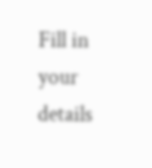Fill in your details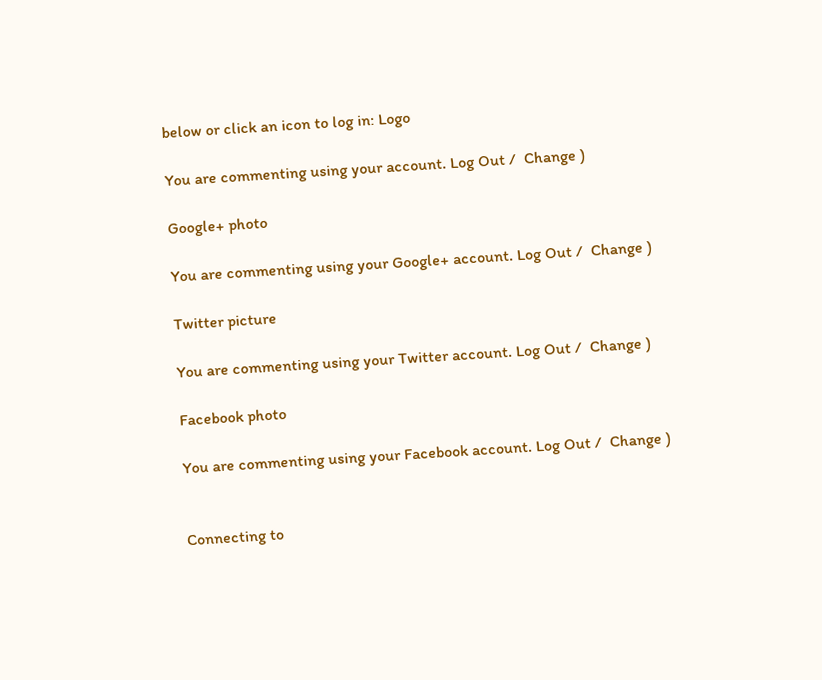below or click an icon to log in: Logo

You are commenting using your account. Log Out /  Change )

Google+ photo

You are commenting using your Google+ account. Log Out /  Change )

Twitter picture

You are commenting using your Twitter account. Log Out /  Change )

Facebook photo

You are commenting using your Facebook account. Log Out /  Change )


Connecting to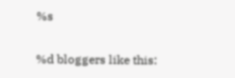%s

%d bloggers like this: